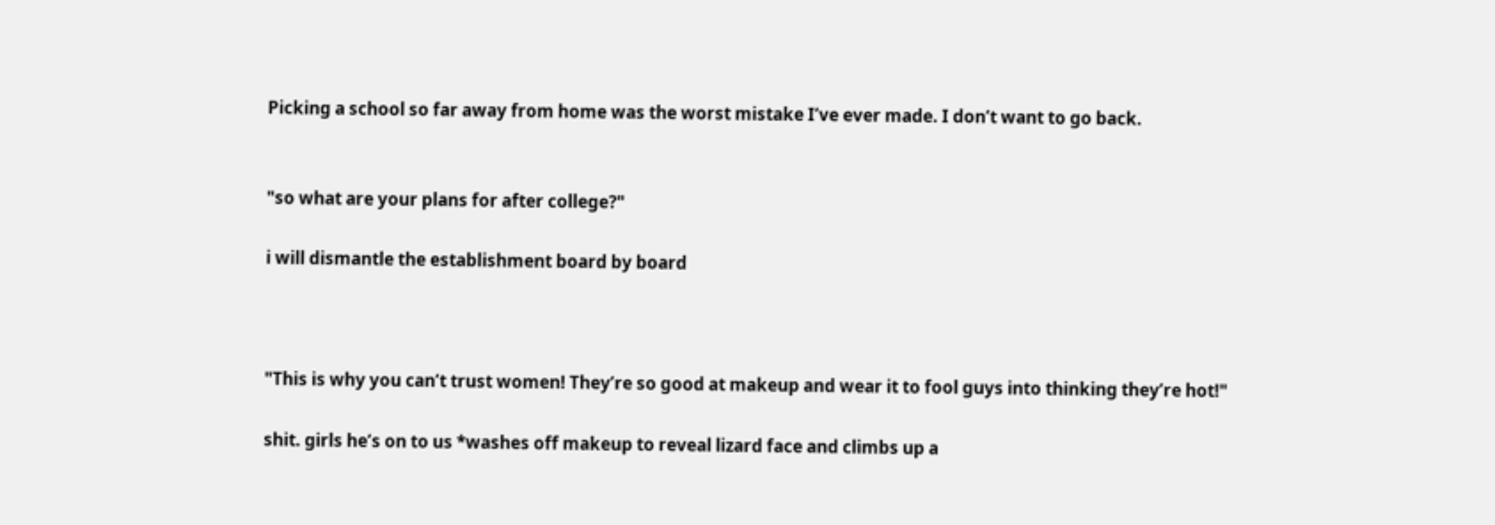Picking a school so far away from home was the worst mistake I’ve ever made. I don’t want to go back.


"so what are your plans for after college?"

i will dismantle the establishment board by board



"This is why you can’t trust women! They’re so good at makeup and wear it to fool guys into thinking they’re hot!"

shit. girls he’s on to us *washes off makeup to reveal lizard face and climbs up a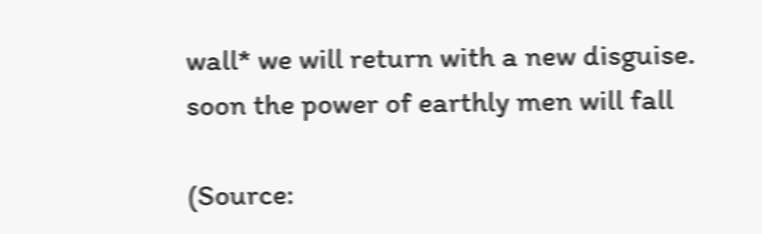wall* we will return with a new disguise. soon the power of earthly men will fall

(Source: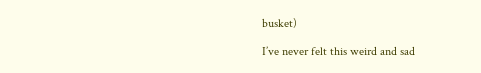busket)

I’ve never felt this weird and sad